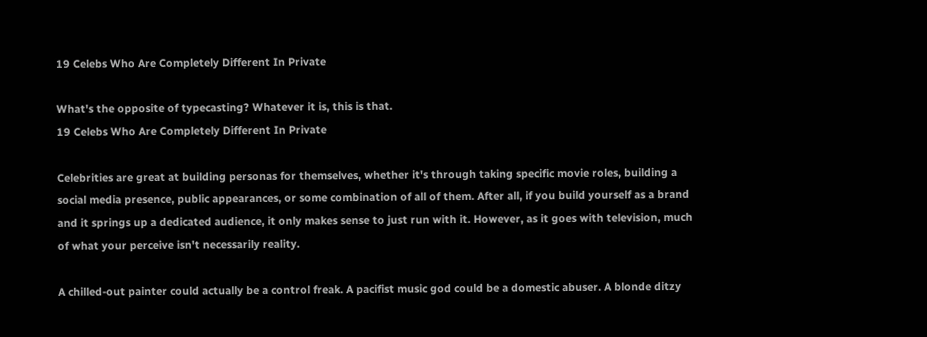19 Celebs Who Are Completely Different In Private

What's the opposite of typecasting? Whatever it is, this is that.
19 Celebs Who Are Completely Different In Private

Celebrities are great at building personas for themselves, whether it's through taking specific movie roles, building a social media presence, public appearances, or some combination of all of them. After all, if you build yourself as a brand and it springs up a dedicated audience, it only makes sense to just run with it. However, as it goes with television, much of what your perceive isn't necessarily reality.

A chilled-out painter could actually be a control freak. A pacifist music god could be a domestic abuser. A blonde ditzy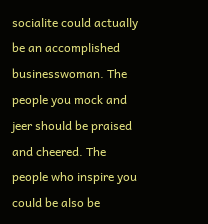socialite could actually be an accomplished businesswoman. The people you mock and jeer should be praised and cheered. The people who inspire you could be also be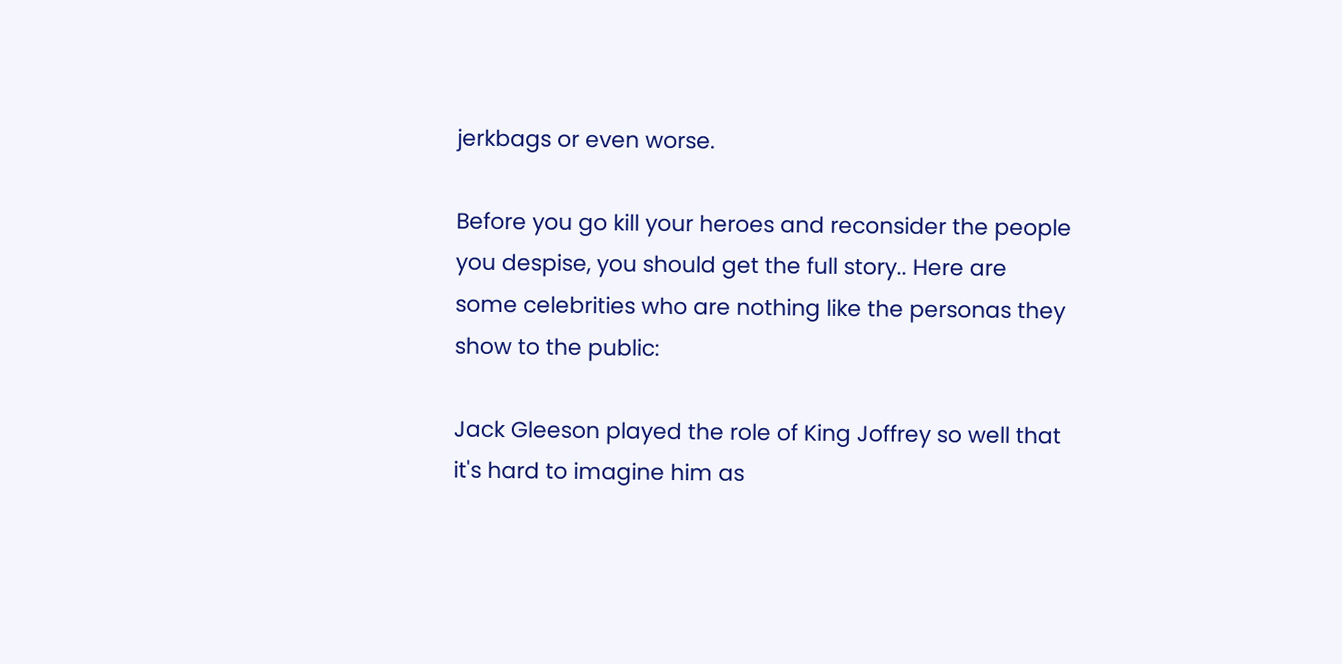jerkbags or even worse.

Before you go kill your heroes and reconsider the people you despise, you should get the full story.. Here are some celebrities who are nothing like the personas they show to the public:

Jack Gleeson played the role of King Joffrey so well that it's hard to imagine him as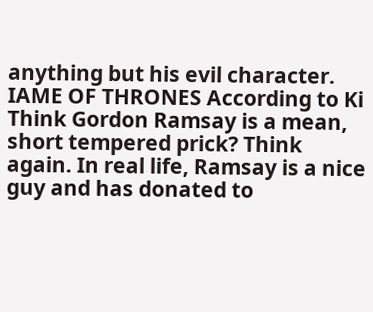anything but his evil character. IAME OF THRONES According to Ki
Think Gordon Ramsay is a mean, short tempered prick? Think again. In real life, Ramsay is a nice guy and has donated to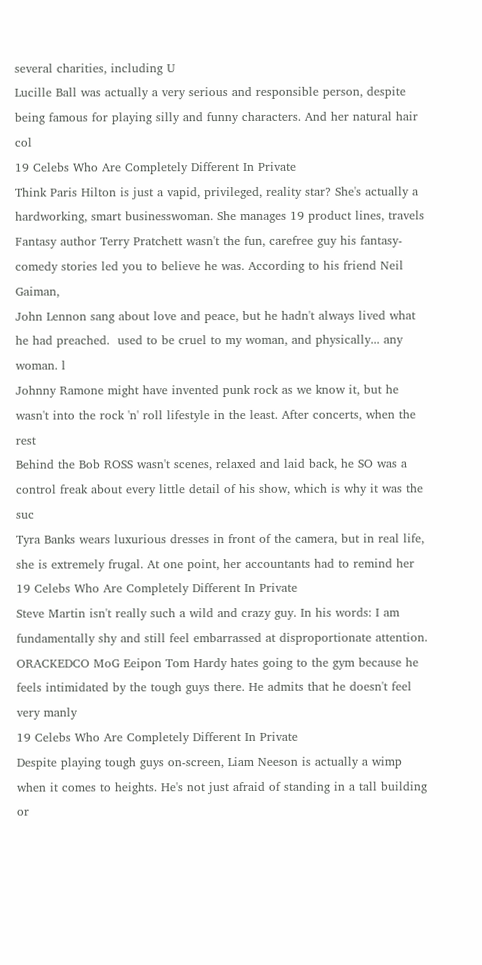several charities, including U
Lucille Ball was actually a very serious and responsible person, despite being famous for playing silly and funny characters. And her natural hair col
19 Celebs Who Are Completely Different In Private
Think Paris Hilton is just a vapid, privileged, reality star? She's actually a hardworking, smart businesswoman. She manages 19 product lines, travels
Fantasy author Terry Pratchett wasn't the fun, carefree guy his fantasy-comedy stories led you to believe he was. According to his friend Neil Gaiman,
John Lennon sang about love and peace, but he hadn't always lived what he had preached.  used to be cruel to my woman, and physically... any woman. l
Johnny Ramone might have invented punk rock as we know it, but he wasn't into the rock 'n' roll lifestyle in the least. After concerts, when the rest
Behind the Bob ROSS wasn't scenes, relaxed and laid back, he SO was a control freak about every little detail of his show, which is why it was the suc
Tyra Banks wears luxurious dresses in front of the camera, but in real life, she is extremely frugal. At one point, her accountants had to remind her
19 Celebs Who Are Completely Different In Private
Steve Martin isn't really such a wild and crazy guy. In his words: I am fundamentally shy and still feel embarrassed at disproportionate attention.
ORACKEDCO MoG Eeipon Tom Hardy hates going to the gym because he feels intimidated by the tough guys there. He admits that he doesn't feel very manly
19 Celebs Who Are Completely Different In Private
Despite playing tough guys on-screen, Liam Neeson is actually a wimp when it comes to heights. He's not just afraid of standing in a tall building or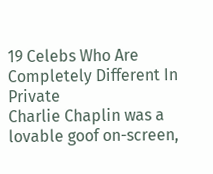19 Celebs Who Are Completely Different In Private
Charlie Chaplin was a lovable goof on-screen,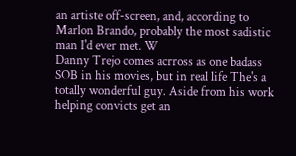an artiste off-screen, and, according to Marlon Brando, probably the most sadistic man I'd ever met. W
Danny Trejo comes acrross as one badass SOB in his movies, but in real life The's a totally wonderful guy. Aside from his work helping convicts get an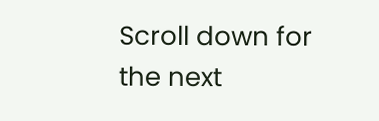Scroll down for the next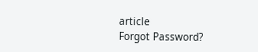article
Forgot Password?